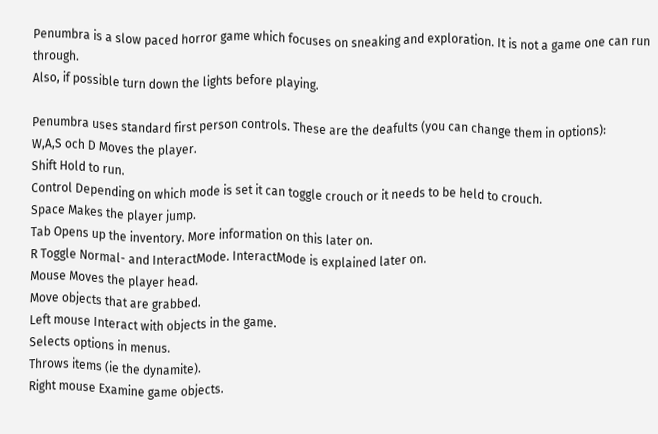Penumbra is a slow paced horror game which focuses on sneaking and exploration. It is not a game one can run through.
Also, if possible turn down the lights before playing.

Penumbra uses standard first person controls. These are the deafults (you can change them in options):
W,A,S och D Moves the player.
Shift Hold to run.
Control Depending on which mode is set it can toggle crouch or it needs to be held to crouch.
Space Makes the player jump.
Tab Opens up the inventory. More information on this later on.
R Toggle Normal- and InteractMode. InteractMode is explained later on.
Mouse Moves the player head.
Move objects that are grabbed.
Left mouse Interact with objects in the game.
Selects options in menus.
Throws items (ie the dynamite).
Right mouse Examine game objects.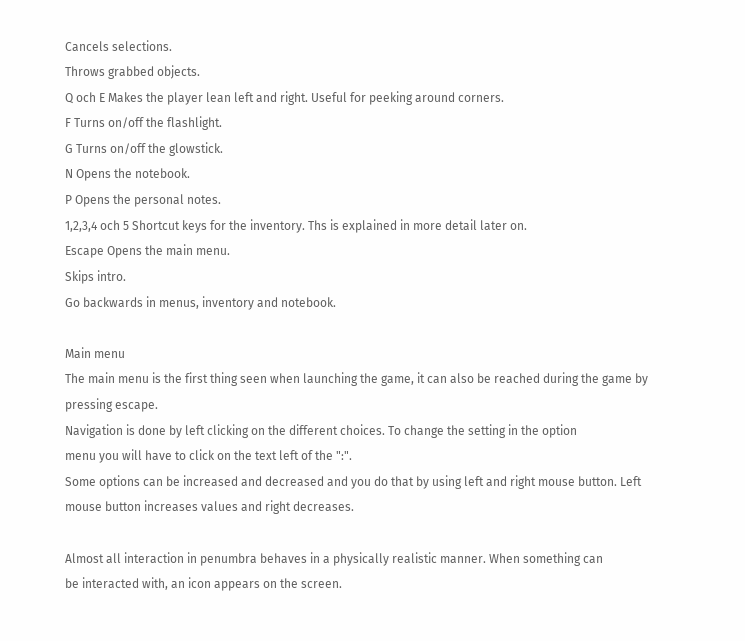Cancels selections.
Throws grabbed objects.
Q och E Makes the player lean left and right. Useful for peeking around corners.
F Turns on/off the flashlight.
G Turns on/off the glowstick.
N Opens the notebook.
P Opens the personal notes.
1,2,3,4 och 5 Shortcut keys for the inventory. Ths is explained in more detail later on.
Escape Opens the main menu.
Skips intro.
Go backwards in menus, inventory and notebook.

Main menu
The main menu is the first thing seen when launching the game, it can also be reached during the game by pressing escape.
Navigation is done by left clicking on the different choices. To change the setting in the option
menu you will have to click on the text left of the ":".
Some options can be increased and decreased and you do that by using left and right mouse button. Left mouse button increases values and right decreases.

Almost all interaction in penumbra behaves in a physically realistic manner. When something can
be interacted with, an icon appears on the screen.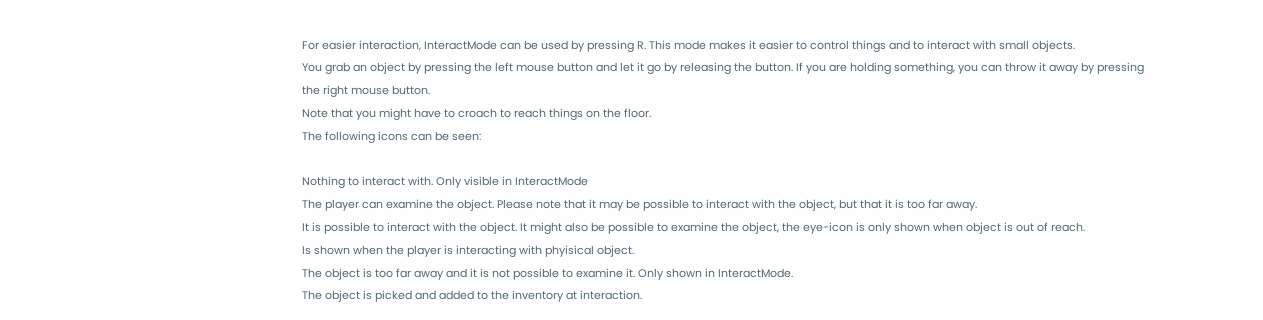For easier interaction, InteractMode can be used by pressing R. This mode makes it easier to control things and to interact with small objects.
You grab an object by pressing the left mouse button and let it go by releasing the button. If you are holding something, you can throw it away by pressing the right mouse button.
Note that you might have to croach to reach things on the floor.
The following icons can be seen:

Nothing to interact with. Only visible in InteractMode
The player can examine the object. Please note that it may be possible to interact with the object, but that it is too far away.
It is possible to interact with the object. It might also be possible to examine the object, the eye-icon is only shown when object is out of reach.
Is shown when the player is interacting with phyisical object.
The object is too far away and it is not possible to examine it. Only shown in InteractMode.
The object is picked and added to the inventory at interaction.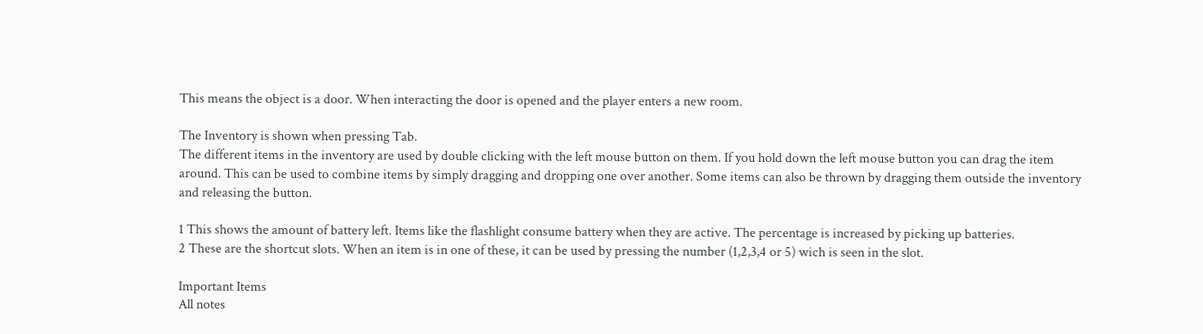This means the object is a door. When interacting the door is opened and the player enters a new room.

The Inventory is shown when pressing Tab.
The different items in the inventory are used by double clicking with the left mouse button on them. If you hold down the left mouse button you can drag the item around. This can be used to combine items by simply dragging and dropping one over another. Some items can also be thrown by dragging them outside the inventory and releasing the button.

1 This shows the amount of battery left. Items like the flashlight consume battery when they are active. The percentage is increased by picking up batteries.
2 These are the shortcut slots. When an item is in one of these, it can be used by pressing the number (1,2,3,4 or 5) wich is seen in the slot.

Important Items
All notes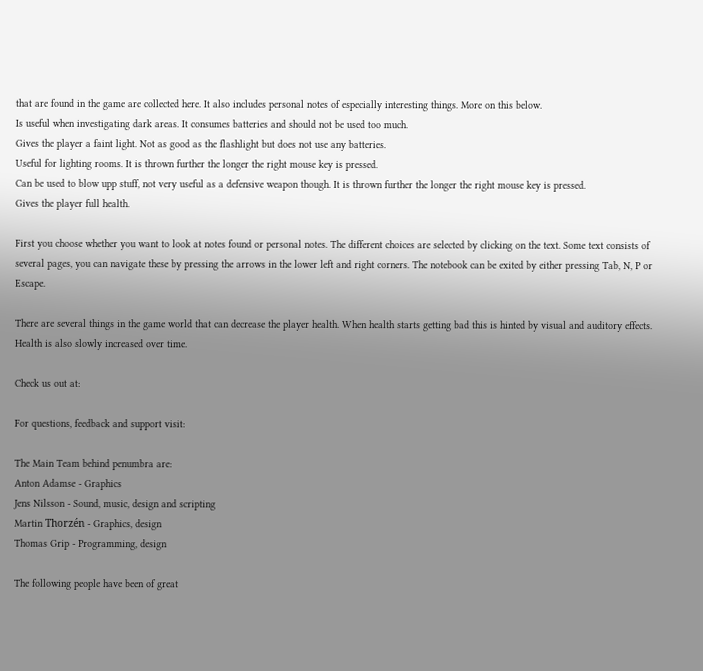that are found in the game are collected here. It also includes personal notes of especially interesting things. More on this below.
Is useful when investigating dark areas. It consumes batteries and should not be used too much.
Gives the player a faint light. Not as good as the flashlight but does not use any batteries.
Useful for lighting rooms. It is thrown further the longer the right mouse key is pressed.
Can be used to blow upp stuff, not very useful as a defensive weapon though. It is thrown further the longer the right mouse key is pressed.
Gives the player full health.

First you choose whether you want to look at notes found or personal notes. The different choices are selected by clicking on the text. Some text consists of several pages, you can navigate these by pressing the arrows in the lower left and right corners. The notebook can be exited by either pressing Tab, N, P or Escape.

There are several things in the game world that can decrease the player health. When health starts getting bad this is hinted by visual and auditory effects. Health is also slowly increased over time.

Check us out at:

For questions, feedback and support visit:

The Main Team behind penumbra are:
Anton Adamse - Graphics
Jens Nilsson - Sound, music, design and scripting
Martin Thorzén - Graphics, design
Thomas Grip - Programming, design

The following people have been of great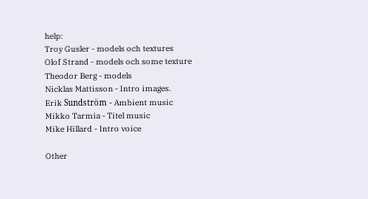help:
Troy Gusler - models och textures
Olof Strand - models och some texture
Theodor Berg - models
Nicklas Mattisson - Intro images.
Erik Sundström - Ambient music
Mikko Tarmia - Titel music
Mike Hillard - Intro voice

Other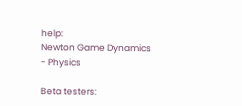help:
Newton Game Dynamics - Physics

Beta testers: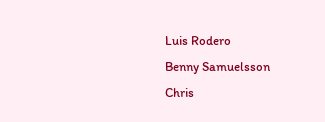Luis Rodero
Benny Samuelsson
Chris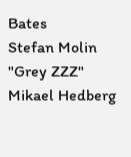Bates
Stefan Molin
"Grey ZZZ"
Mikael Hedberg